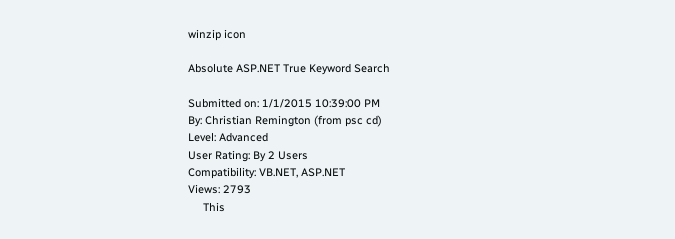winzip icon

Absolute ASP.NET True Keyword Search

Submitted on: 1/1/2015 10:39:00 PM
By: Christian Remington (from psc cd)
Level: Advanced
User Rating: By 2 Users
Compatibility: VB.NET, ASP.NET
Views: 2793
     This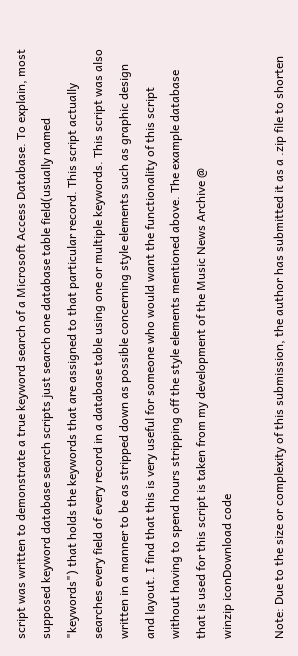script was written to demonstrate a true keyword search of a Microsoft Access Database. To explain, most supposed keyword database search scripts just search one database table field(usually named "keywords") that holds the keywords that are assigned to that particular record. This script actually searches every field of every record in a database table using one or multiple keywords. This script was also written in a manner to be as stripped down as possible concerning style elements such as graphic design and layout. I find that this is very useful for someone who would want the functionality of this script without having to spend hours stripping off the style elements mentioned above. The example database that is used for this script is taken from my development of the Music News Archive @
winzip iconDownload code

Note: Due to the size or complexity of this submission, the author has submitted it as a .zip file to shorten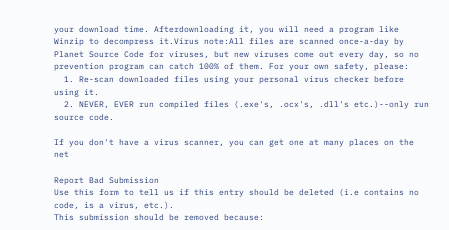your download time. Afterdownloading it, you will need a program like Winzip to decompress it.Virus note:All files are scanned once-a-day by Planet Source Code for viruses, but new viruses come out every day, so no prevention program can catch 100% of them. For your own safety, please:
  1. Re-scan downloaded files using your personal virus checker before using it.
  2. NEVER, EVER run compiled files (.exe's, .ocx's, .dll's etc.)--only run source code.

If you don't have a virus scanner, you can get one at many places on the net

Report Bad Submission
Use this form to tell us if this entry should be deleted (i.e contains no code, is a virus, etc.).
This submission should be removed because: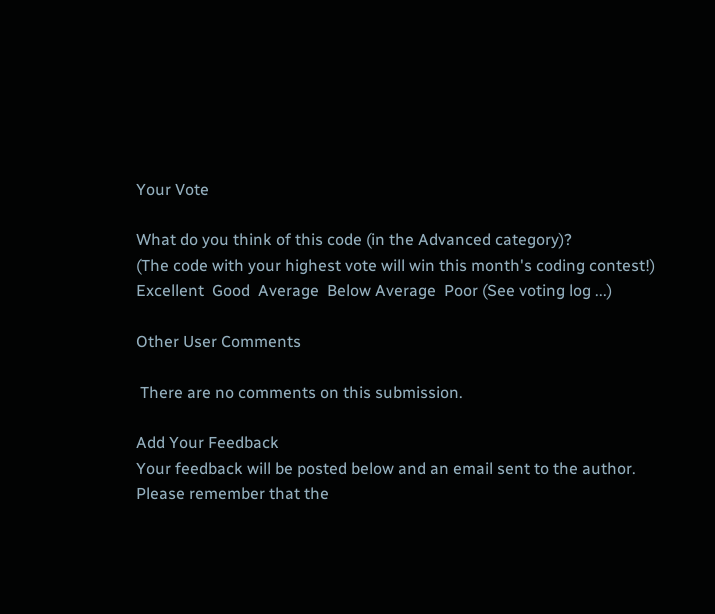Your Vote

What do you think of this code (in the Advanced category)?
(The code with your highest vote will win this month's coding contest!)
Excellent  Good  Average  Below Average  Poor (See voting log ...)

Other User Comments

 There are no comments on this submission.

Add Your Feedback
Your feedback will be posted below and an email sent to the author. Please remember that the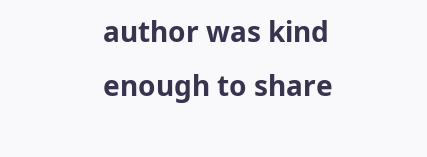author was kind enough to share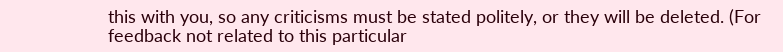this with you, so any criticisms must be stated politely, or they will be deleted. (For feedback not related to this particular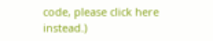code, please click here instead.)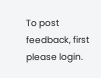To post feedback, first please login.